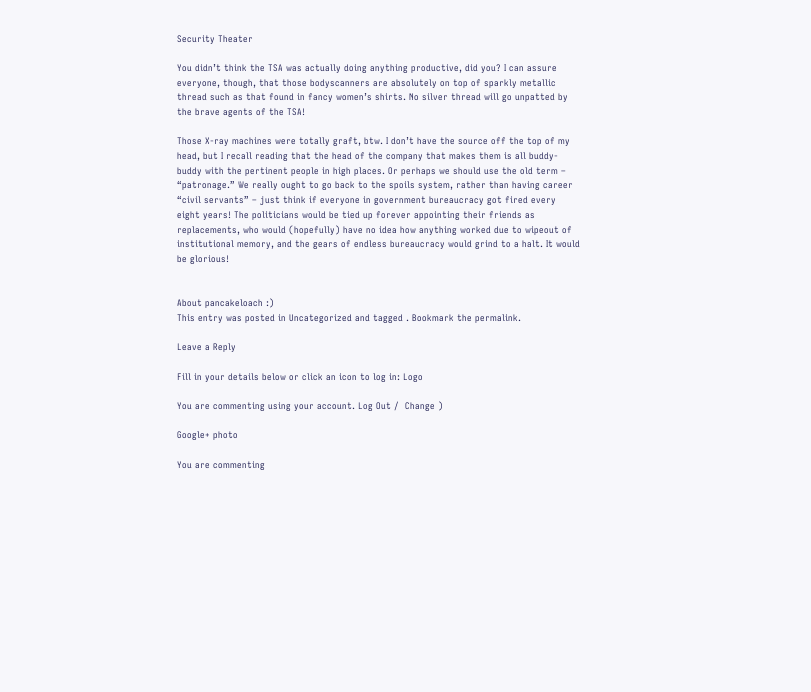Security Theater

You didn’t think the TSA was actually doing anything productive, did you? I can assure everyone, though, that those bodyscanners are absolutely on top of sparkly metallic thread such as that found in fancy women’s shirts. No silver thread will go unpatted by the brave agents of the TSA!

Those X-ray machines were totally graft, btw. I don’t have the source off the top of my head, but I recall reading that the head of the company that makes them is all buddy-buddy with the pertinent people in high places. Or perhaps we should use the old term – “patronage.” We really ought to go back to the spoils system, rather than having career “civil servants” – just think if everyone in government bureaucracy got fired every eight years! The politicians would be tied up forever appointing their friends as replacements, who would (hopefully) have no idea how anything worked due to wipeout of institutional memory, and the gears of endless bureaucracy would grind to a halt. It would be glorious!


About pancakeloach :)
This entry was posted in Uncategorized and tagged . Bookmark the permalink.

Leave a Reply

Fill in your details below or click an icon to log in: Logo

You are commenting using your account. Log Out /  Change )

Google+ photo

You are commenting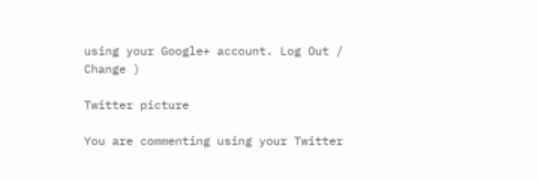using your Google+ account. Log Out /  Change )

Twitter picture

You are commenting using your Twitter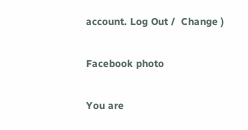account. Log Out /  Change )

Facebook photo

You are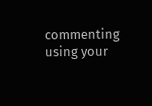commenting using your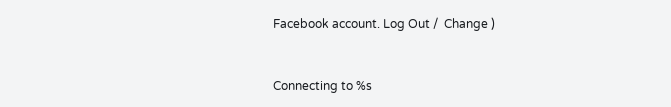Facebook account. Log Out /  Change )


Connecting to %s